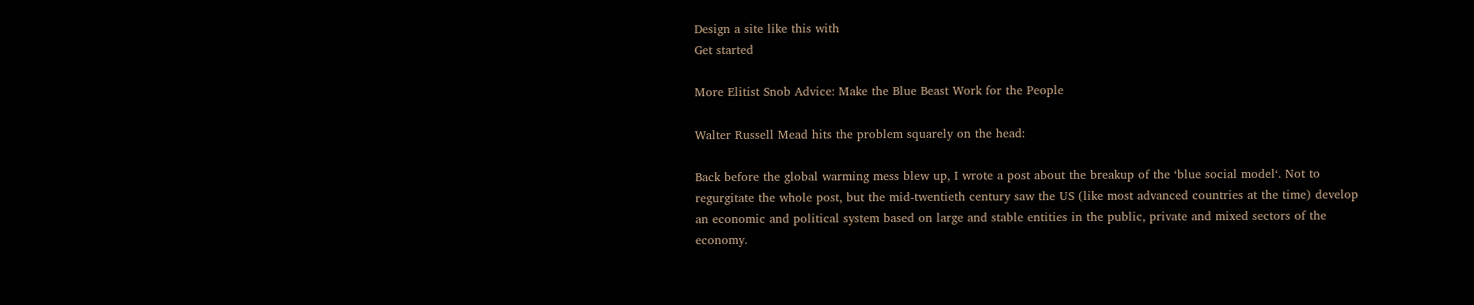Design a site like this with
Get started

More Elitist Snob Advice: Make the Blue Beast Work for the People

Walter Russell Mead hits the problem squarely on the head:

Back before the global warming mess blew up, I wrote a post about the breakup of the ‘blue social model‘. Not to regurgitate the whole post, but the mid-twentieth century saw the US (like most advanced countries at the time) develop an economic and political system based on large and stable entities in the public, private and mixed sectors of the economy.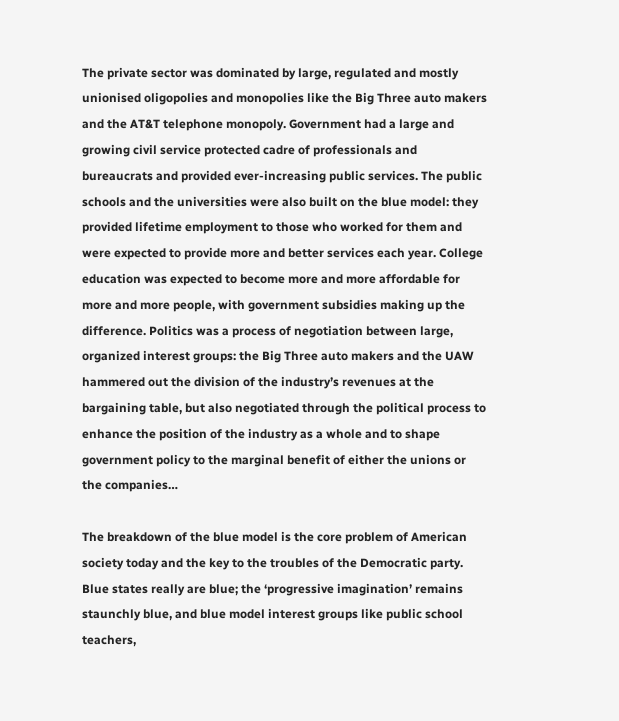The private sector was dominated by large, regulated and mostly unionised oligopolies and monopolies like the Big Three auto makers and the AT&T telephone monopoly. Government had a large and growing civil service protected cadre of professionals and bureaucrats and provided ever-increasing public services. The public schools and the universities were also built on the blue model: they provided lifetime employment to those who worked for them and were expected to provide more and better services each year. College education was expected to become more and more affordable for more and more people, with government subsidies making up the difference. Politics was a process of negotiation between large, organized interest groups: the Big Three auto makers and the UAW hammered out the division of the industry’s revenues at the bargaining table, but also negotiated through the political process to enhance the position of the industry as a whole and to shape government policy to the marginal benefit of either the unions or the companies…

The breakdown of the blue model is the core problem of American society today and the key to the troubles of the Democratic party. Blue states really are blue; the ‘progressive imagination’ remains staunchly blue, and blue model interest groups like public school teachers,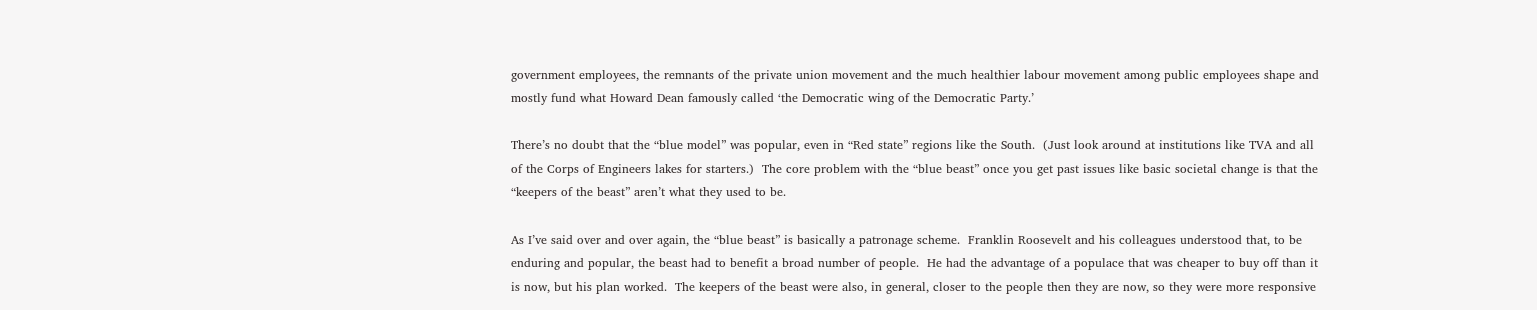government employees, the remnants of the private union movement and the much healthier labour movement among public employees shape and mostly fund what Howard Dean famously called ‘the Democratic wing of the Democratic Party.’

There’s no doubt that the “blue model” was popular, even in “Red state” regions like the South.  (Just look around at institutions like TVA and all of the Corps of Engineers lakes for starters.)  The core problem with the “blue beast” once you get past issues like basic societal change is that the “keepers of the beast” aren’t what they used to be.

As I’ve said over and over again, the “blue beast” is basically a patronage scheme.  Franklin Roosevelt and his colleagues understood that, to be enduring and popular, the beast had to benefit a broad number of people.  He had the advantage of a populace that was cheaper to buy off than it is now, but his plan worked.  The keepers of the beast were also, in general, closer to the people then they are now, so they were more responsive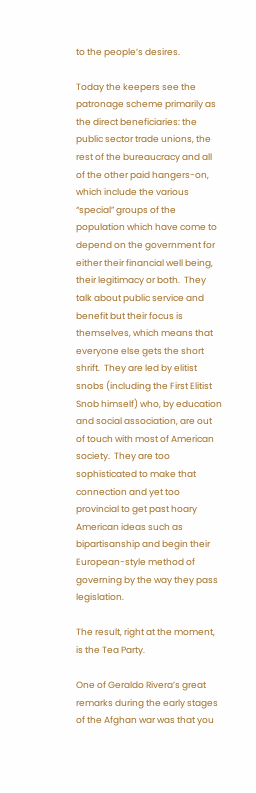to the people’s desires.

Today the keepers see the patronage scheme primarily as the direct beneficiaries: the public sector trade unions, the rest of the bureaucracy and all of the other paid hangers-on, which include the various “special” groups of the population which have come to depend on the government for either their financial well being, their legitimacy or both.  They talk about public service and benefit but their focus is themselves, which means that everyone else gets the short shrift.  They are led by elitist snobs (including the First Elitist Snob himself) who, by education and social association, are out of touch with most of American society.  They are too sophisticated to make that connection and yet too provincial to get past hoary American ideas such as bipartisanship and begin their European-style method of governing by the way they pass legislation.

The result, right at the moment, is the Tea Party.

One of Geraldo Rivera’s great remarks during the early stages of the Afghan war was that you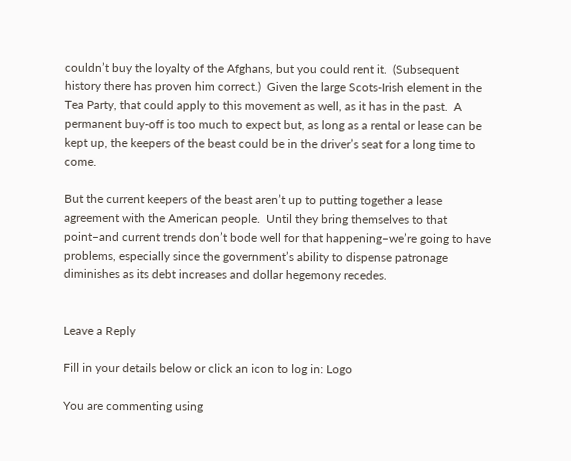couldn’t buy the loyalty of the Afghans, but you could rent it.  (Subsequent history there has proven him correct.)  Given the large Scots-Irish element in the Tea Party, that could apply to this movement as well, as it has in the past.  A permanent buy-off is too much to expect but, as long as a rental or lease can be kept up, the keepers of the beast could be in the driver’s seat for a long time to come.

But the current keepers of the beast aren’t up to putting together a lease agreement with the American people.  Until they bring themselves to that point–and current trends don’t bode well for that happening–we’re going to have problems, especially since the government’s ability to dispense patronage diminishes as its debt increases and dollar hegemony recedes.


Leave a Reply

Fill in your details below or click an icon to log in: Logo

You are commenting using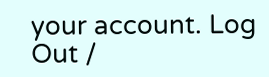your account. Log Out /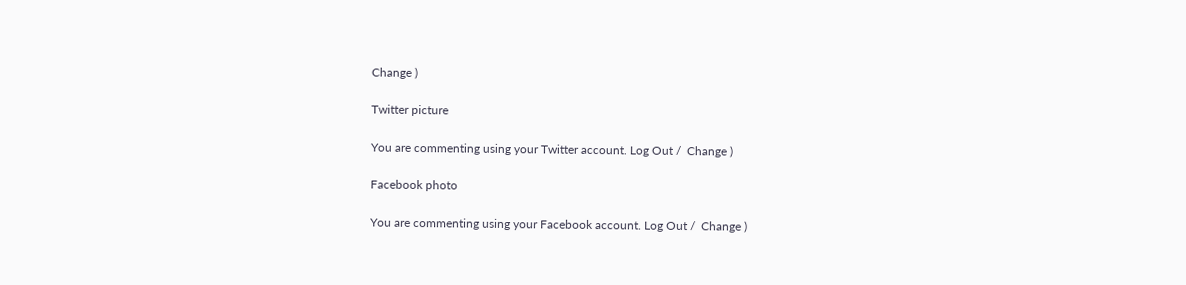Change )

Twitter picture

You are commenting using your Twitter account. Log Out /  Change )

Facebook photo

You are commenting using your Facebook account. Log Out /  Change )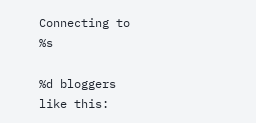Connecting to %s

%d bloggers like this: